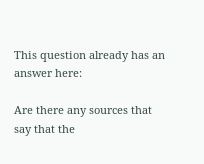This question already has an answer here:

Are there any sources that say that the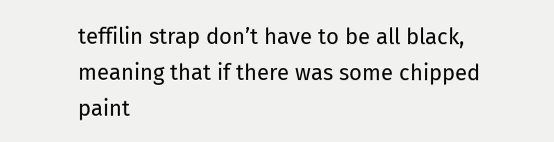teffilin strap don’t have to be all black, meaning that if there was some chipped paint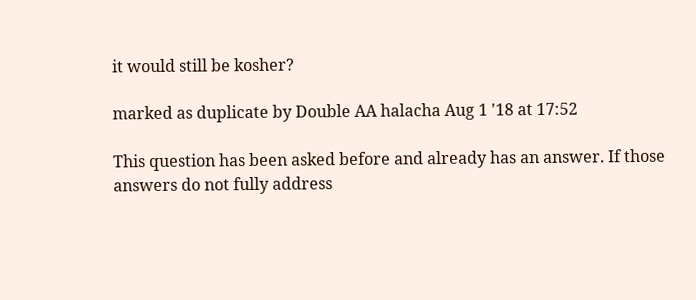it would still be kosher?

marked as duplicate by Double AA halacha Aug 1 '18 at 17:52

This question has been asked before and already has an answer. If those answers do not fully address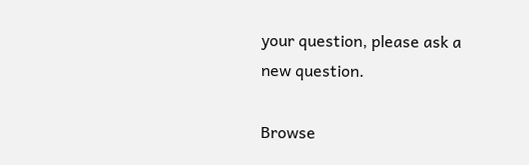your question, please ask a new question.

Browse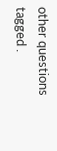other questions tagged .